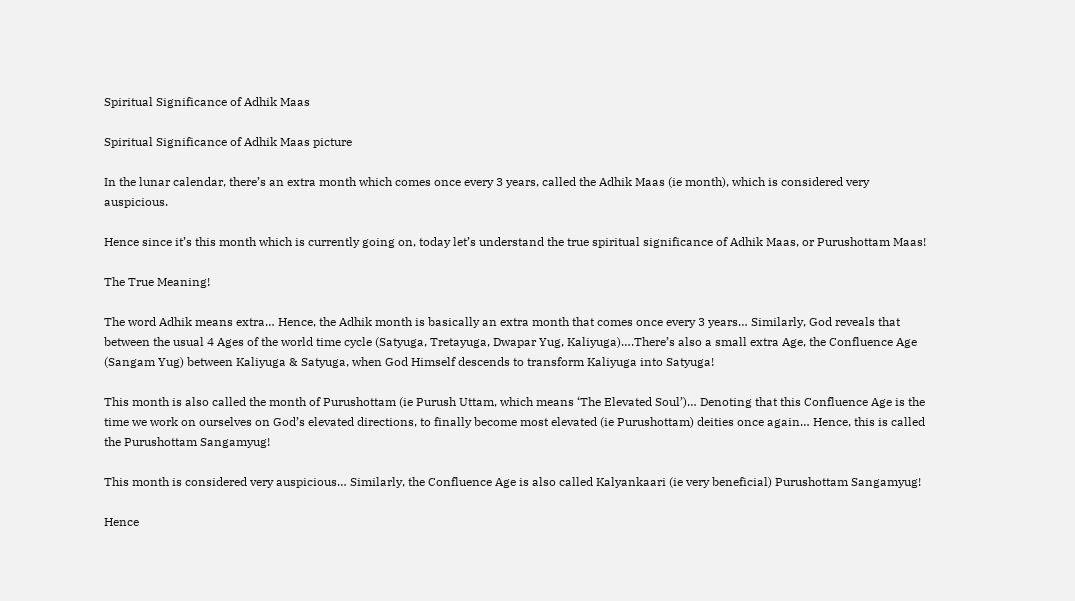Spiritual Significance of Adhik Maas

Spiritual Significance of Adhik Maas picture

In the lunar calendar, there’s an extra month which comes once every 3 years, called the Adhik Maas (ie month), which is considered very auspicious.

Hence since it’s this month which is currently going on, today let’s understand the true spiritual significance of Adhik Maas, or Purushottam Maas!

The True Meaning!

The word Adhik means extra… Hence, the Adhik month is basically an extra month that comes once every 3 years… Similarly, God reveals that between the usual 4 Ages of the world time cycle (Satyuga, Tretayuga, Dwapar Yug, Kaliyuga)….There’s also a small extra Age, the Confluence Age (Sangam Yug) between Kaliyuga & Satyuga, when God Himself descends to transform Kaliyuga into Satyuga!

This month is also called the month of Purushottam (ie Purush Uttam, which means ‘The Elevated Soul’)… Denoting that this Confluence Age is the time we work on ourselves on God’s elevated directions, to finally become most elevated (ie Purushottam) deities once again… Hence, this is called the Purushottam Sangamyug!

This month is considered very auspicious… Similarly, the Confluence Age is also called Kalyankaari (ie very beneficial) Purushottam Sangamyug!

Hence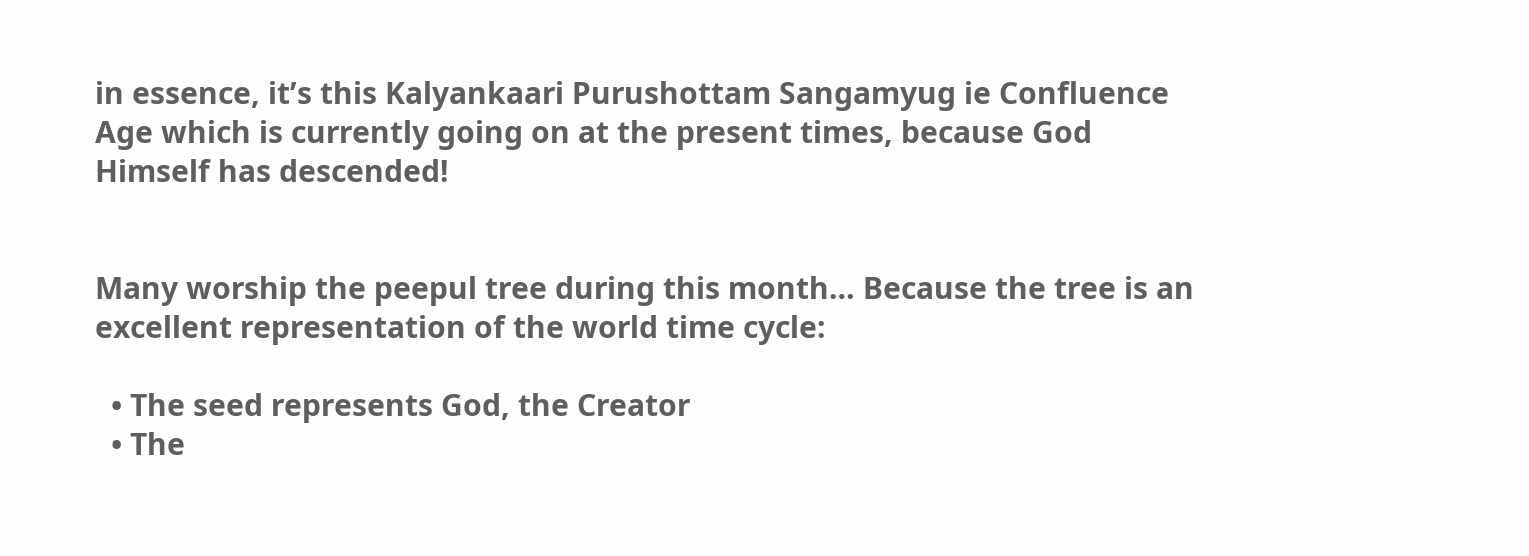in essence, it’s this Kalyankaari Purushottam Sangamyug ie Confluence Age which is currently going on at the present times, because God Himself has descended!


Many worship the peepul tree during this month… Because the tree is an excellent representation of the world time cycle:

  • The seed represents God, the Creator
  • The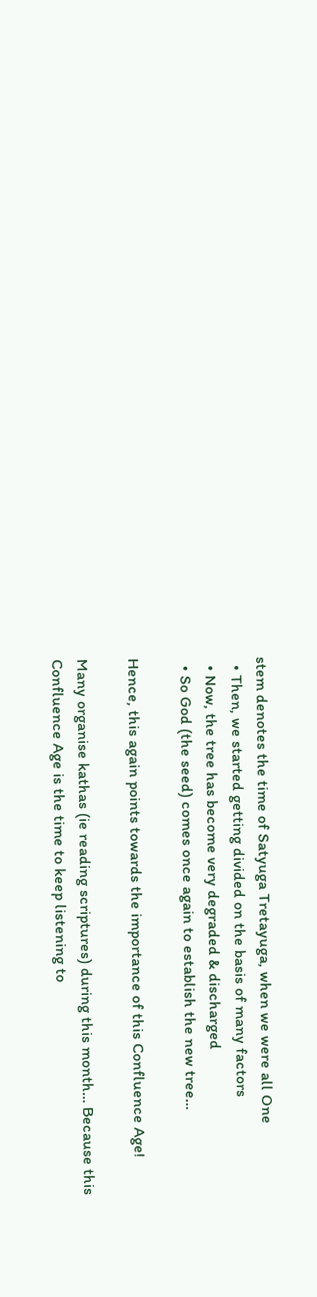stem denotes the time of Satyuga Tretayuga, when we were all One
  • Then, we started getting divided on the basis of many factors
  • Now, the tree has become very degraded & discharged
  • So God (the seed) comes once again to establish the new tree…

Hence, this again points towards the importance of this Confluence Age!

Many organise kathas (ie reading scriptures) during this month… Because this Confluence Age is the time to keep listening to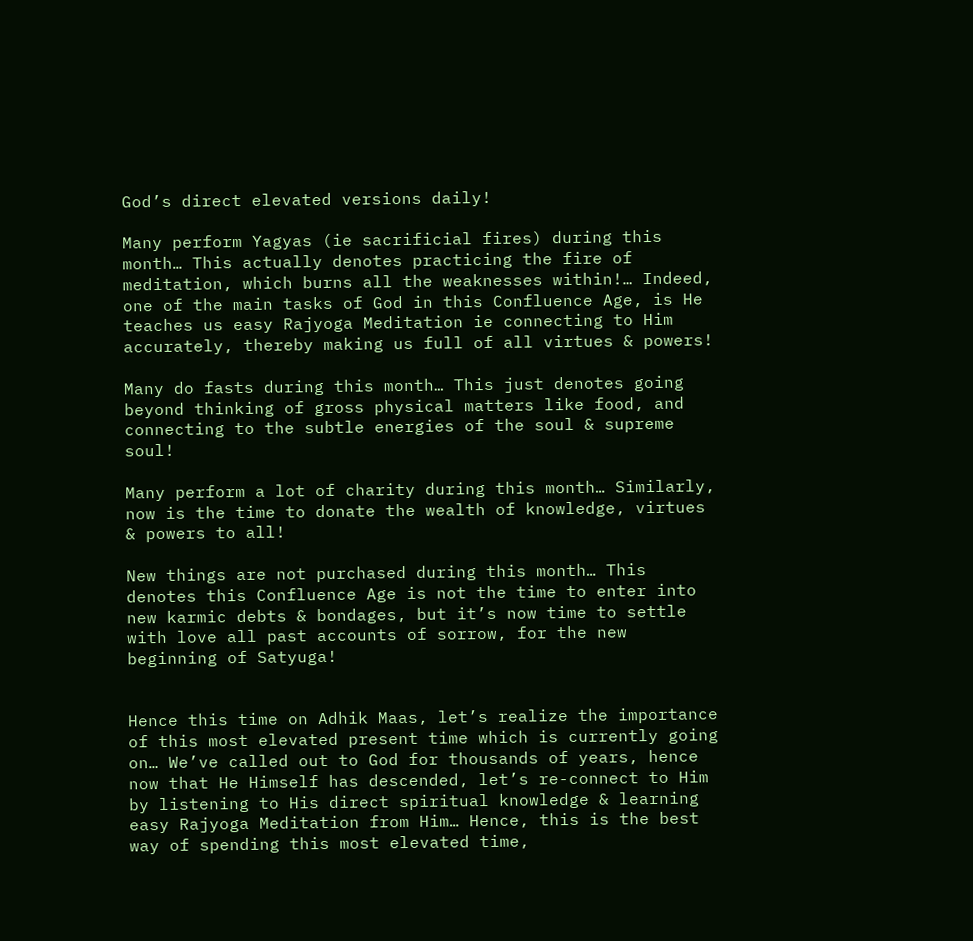God’s direct elevated versions daily!

Many perform Yagyas (ie sacrificial fires) during this month… This actually denotes practicing the fire of meditation, which burns all the weaknesses within!… Indeed, one of the main tasks of God in this Confluence Age, is He teaches us easy Rajyoga Meditation ie connecting to Him accurately, thereby making us full of all virtues & powers!

Many do fasts during this month… This just denotes going beyond thinking of gross physical matters like food, and connecting to the subtle energies of the soul & supreme soul!

Many perform a lot of charity during this month… Similarly, now is the time to donate the wealth of knowledge, virtues & powers to all!

New things are not purchased during this month… This denotes this Confluence Age is not the time to enter into new karmic debts & bondages, but it’s now time to settle with love all past accounts of sorrow, for the new beginning of Satyuga!


Hence this time on Adhik Maas, let’s realize the importance of this most elevated present time which is currently going on… We’ve called out to God for thousands of years, hence now that He Himself has descended, let’s re-connect to Him by listening to His direct spiritual knowledge & learning easy Rajyoga Meditation from Him… Hence, this is the best way of spending this most elevated time,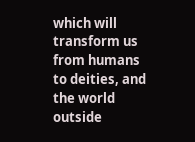which will transform us from humans to deities, and the world outside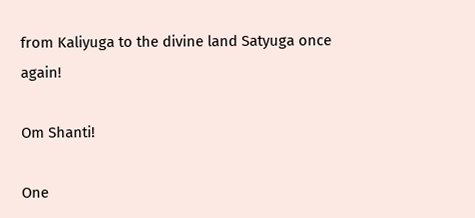from Kaliyuga to the divine land Satyuga once again!

Om Shanti!

One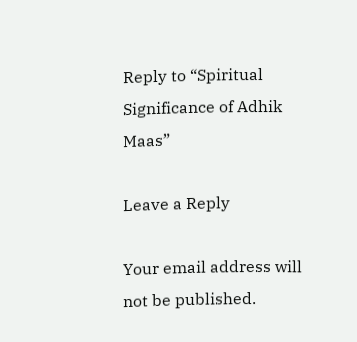Reply to “Spiritual Significance of Adhik Maas”

Leave a Reply

Your email address will not be published.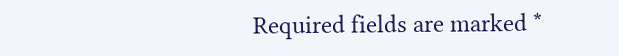Required fields are marked *